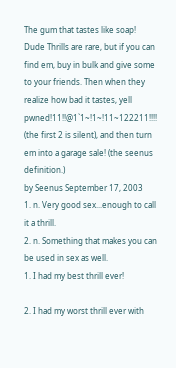The gum that tastes like soap!
Dude Thrills are rare, but if you can find em, buy in bulk and give some to your friends. Then when they realize how bad it tastes, yell pwned!11!!@1`1~!1~!11~122211!!!! (the first 2 is silent), and then turn em into a garage sale! (the seenus definition.)
by Seenus September 17, 2003
1. n. Very good sex...enough to call it a thrill.
2. n. Something that makes you can be used in sex as well.
1. I had my best thrill ever!

2. I had my worst thrill ever with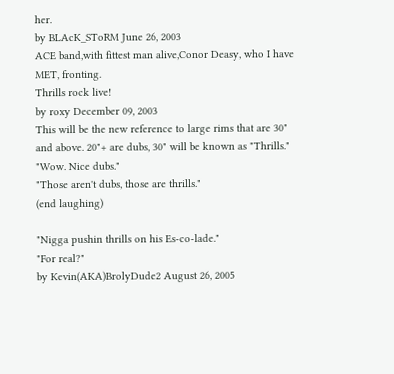her.
by BLAcK_SToRM June 26, 2003
ACE band,with fittest man alive,Conor Deasy, who I have MET, fronting.
Thrills rock live!
by roxy December 09, 2003
This will be the new reference to large rims that are 30" and above. 20"+ are dubs, 30" will be known as "Thrills."
"Wow. Nice dubs."
"Those aren't dubs, those are thrills."
(end laughing)

"Nigga pushin thrills on his Es-co-lade."
"For real?"
by Kevin(AKA)BrolyDude2 August 26, 2005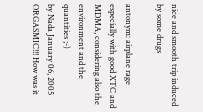nice and smooth trip induced by some drugs

antonym: airplane rage
especially with good XTC and MDMA, considering also the environment and the quantities ;-)
by Nada January 06, 2005
ORGASMIC!!! How was it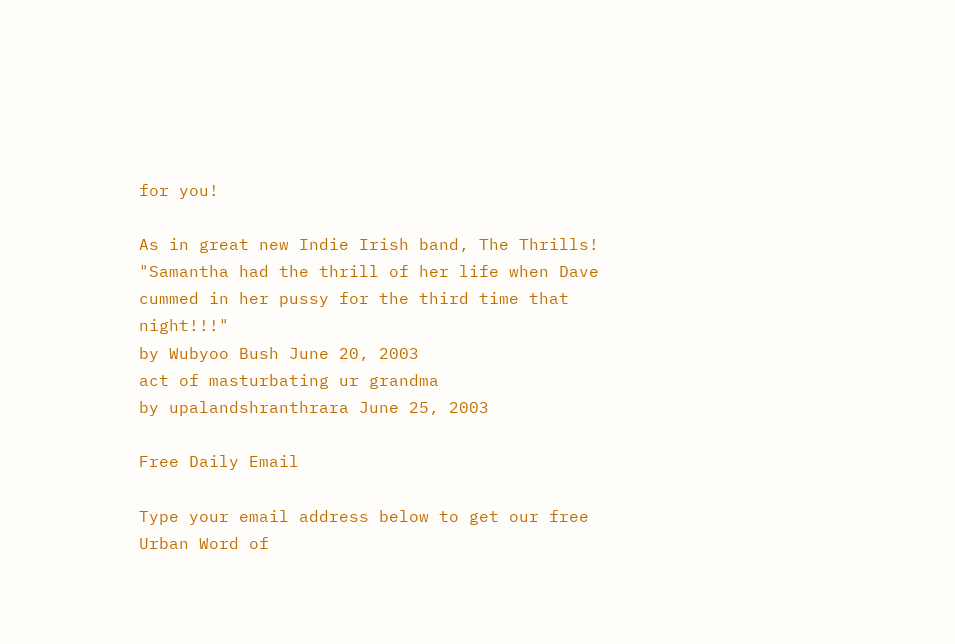for you!

As in great new Indie Irish band, The Thrills!
"Samantha had the thrill of her life when Dave cummed in her pussy for the third time that night!!!"
by Wubyoo Bush June 20, 2003
act of masturbating ur grandma
by upalandshranthrara June 25, 2003

Free Daily Email

Type your email address below to get our free Urban Word of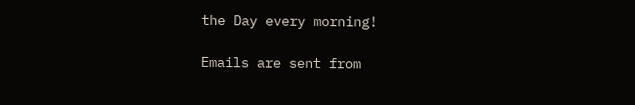the Day every morning!

Emails are sent from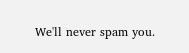We'll never spam you.